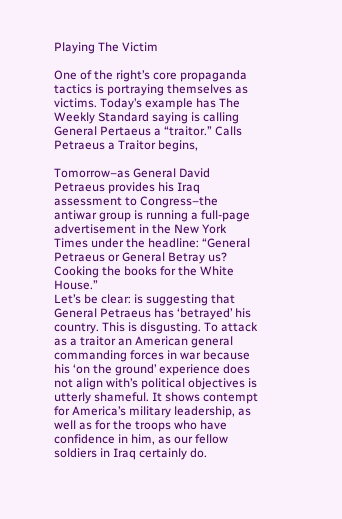Playing The Victim

One of the right’s core propaganda tactics is portraying themselves as victims. Today’s example has The Weekly Standard saying is calling General Pertaeus a “traitor.” Calls Petraeus a Traitor begins,

Tomorrow–as General David Petraeus provides his Iraq assessment to Congress–the antiwar group is running a full-page advertisement in the New York Times under the headline: “General Petraeus or General Betray us? Cooking the books for the White House.”
Let’s be clear: is suggesting that General Petraeus has ‘betrayed’ his country. This is disgusting. To attack as a traitor an American general commanding forces in war because his ‘on the ground’ experience does not align with’s political objectives is utterly shameful. It shows contempt for America’s military leadership, as well as for the troops who have confidence in him, as our fellow soldiers in Iraq certainly do.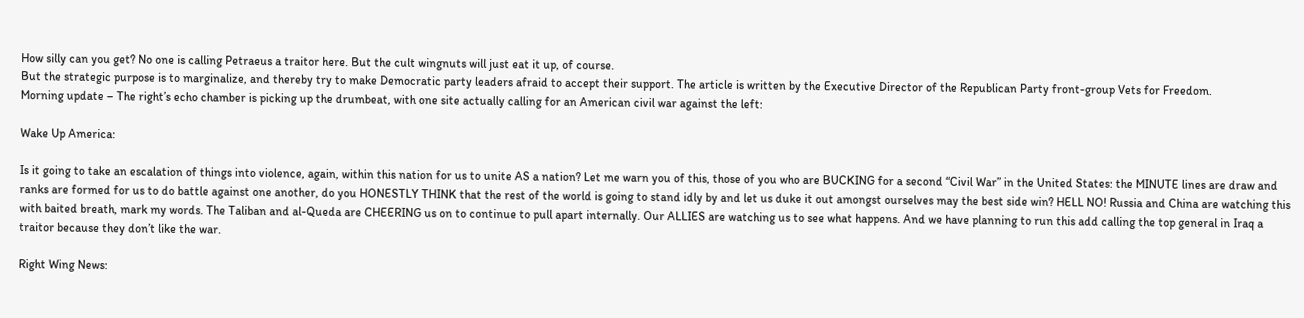How silly can you get? No one is calling Petraeus a traitor here. But the cult wingnuts will just eat it up, of course.
But the strategic purpose is to marginalize, and thereby try to make Democratic party leaders afraid to accept their support. The article is written by the Executive Director of the Republican Party front-group Vets for Freedom.
Morning update – The right’s echo chamber is picking up the drumbeat, with one site actually calling for an American civil war against the left:

Wake Up America:

Is it going to take an escalation of things into violence, again, within this nation for us to unite AS a nation? Let me warn you of this, those of you who are BUCKING for a second “Civil War” in the United States: the MINUTE lines are draw and ranks are formed for us to do battle against one another, do you HONESTLY THINK that the rest of the world is going to stand idly by and let us duke it out amongst ourselves may the best side win? HELL NO! Russia and China are watching this with baited breath, mark my words. The Taliban and al-Queda are CHEERING us on to continue to pull apart internally. Our ALLIES are watching us to see what happens. And we have planning to run this add calling the top general in Iraq a traitor because they don’t like the war.

Right Wing News: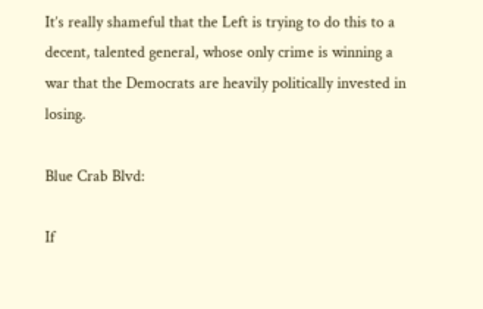It’s really shameful that the Left is trying to do this to a decent, talented general, whose only crime is winning a war that the Democrats are heavily politically invested in losing.

Blue Crab Blvd:

If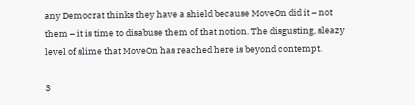any Democrat thinks they have a shield because MoveOn did it – not them – it is time to disabuse them of that notion. The disgusting, sleazy level of slime that MoveOn has reached here is beyond contempt.

3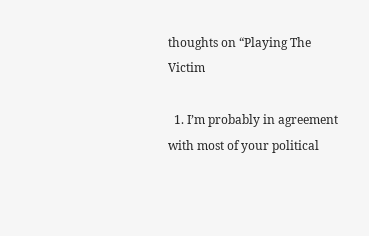thoughts on “Playing The Victim

  1. I’m probably in agreement with most of your political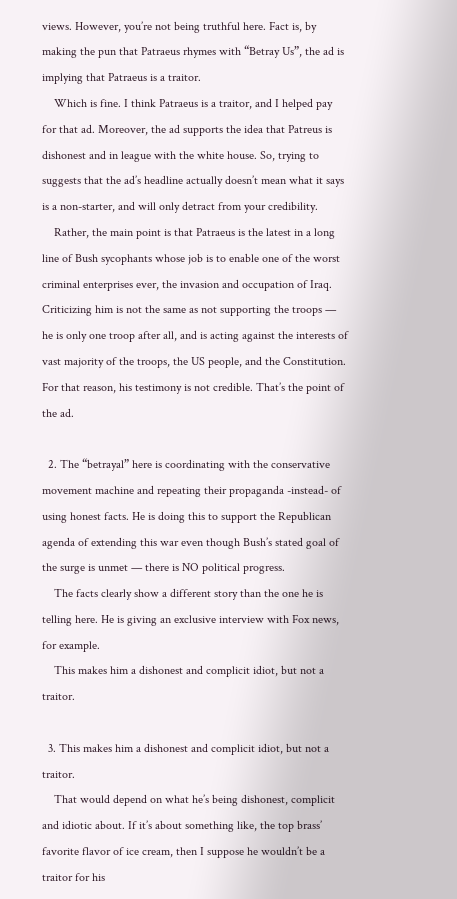views. However, you’re not being truthful here. Fact is, by making the pun that Patraeus rhymes with “Betray Us”, the ad is implying that Patraeus is a traitor.
    Which is fine. I think Patraeus is a traitor, and I helped pay for that ad. Moreover, the ad supports the idea that Patreus is dishonest and in league with the white house. So, trying to suggests that the ad’s headline actually doesn’t mean what it says is a non-starter, and will only detract from your credibility.
    Rather, the main point is that Patraeus is the latest in a long line of Bush sycophants whose job is to enable one of the worst criminal enterprises ever, the invasion and occupation of Iraq. Criticizing him is not the same as not supporting the troops — he is only one troop after all, and is acting against the interests of vast majority of the troops, the US people, and the Constitution. For that reason, his testimony is not credible. That’s the point of the ad.

  2. The “betrayal” here is coordinating with the conservative movement machine and repeating their propaganda -instead- of using honest facts. He is doing this to support the Republican agenda of extending this war even though Bush’s stated goal of the surge is unmet — there is NO political progress.
    The facts clearly show a different story than the one he is telling here. He is giving an exclusive interview with Fox news, for example.
    This makes him a dishonest and complicit idiot, but not a traitor.

  3. This makes him a dishonest and complicit idiot, but not a traitor.
    That would depend on what he’s being dishonest, complicit and idiotic about. If it’s about something like, the top brass’ favorite flavor of ice cream, then I suppose he wouldn’t be a traitor for his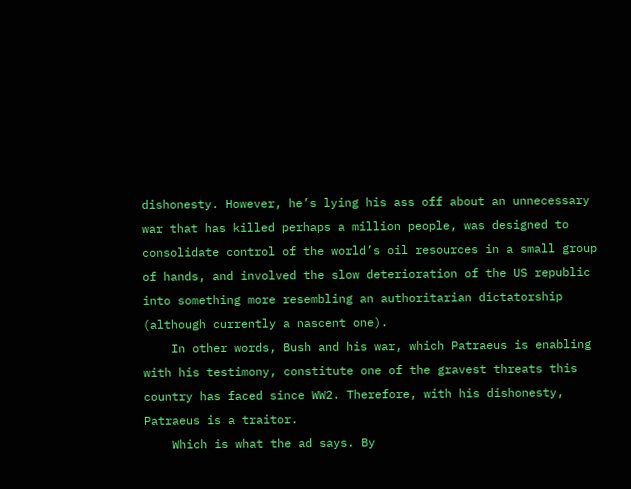dishonesty. However, he’s lying his ass off about an unnecessary war that has killed perhaps a million people, was designed to consolidate control of the world’s oil resources in a small group of hands, and involved the slow deterioration of the US republic into something more resembling an authoritarian dictatorship (although currently a nascent one).
    In other words, Bush and his war, which Patraeus is enabling with his testimony, constitute one of the gravest threats this country has faced since WW2. Therefore, with his dishonesty, Patraeus is a traitor.
    Which is what the ad says. By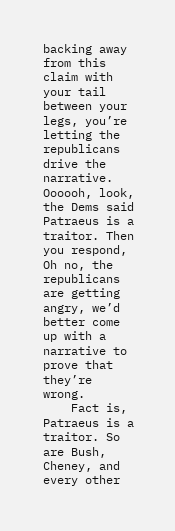backing away from this claim with your tail between your legs, you’re letting the republicans drive the narrative. Oooooh, look, the Dems said Patraeus is a traitor. Then you respond, Oh no, the republicans are getting angry, we’d better come up with a narrative to prove that they’re wrong.
    Fact is, Patraeus is a traitor. So are Bush, Cheney, and every other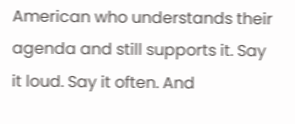American who understands their agenda and still supports it. Say it loud. Say it often. And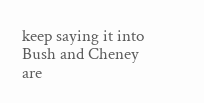keep saying it into Bush and Cheney are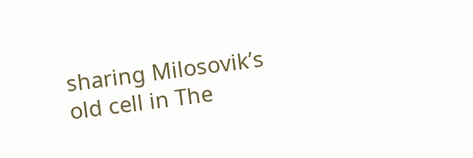sharing Milosovik’s old cell in The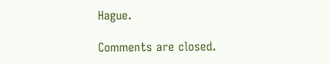Hague.

Comments are closed.